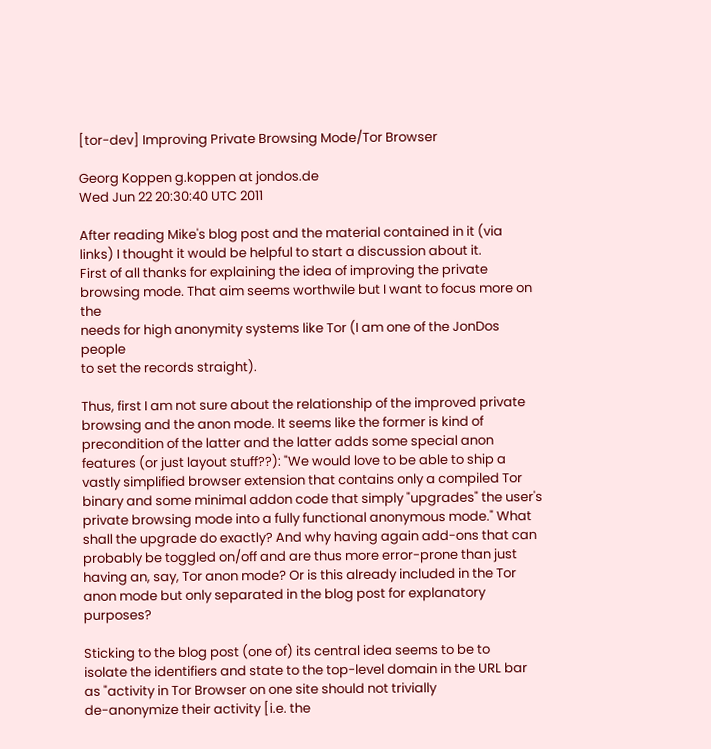[tor-dev] Improving Private Browsing Mode/Tor Browser

Georg Koppen g.koppen at jondos.de
Wed Jun 22 20:30:40 UTC 2011

After reading Mike's blog post and the material contained in it (via
links) I thought it would be helpful to start a discussion about it.
First of all thanks for explaining the idea of improving the private
browsing mode. That aim seems worthwile but I want to focus more on the
needs for high anonymity systems like Tor (I am one of the JonDos people
to set the records straight).

Thus, first I am not sure about the relationship of the improved private
browsing and the anon mode. It seems like the former is kind of
precondition of the latter and the latter adds some special anon
features (or just layout stuff??): "We would love to be able to ship a
vastly simplified browser extension that contains only a compiled Tor
binary and some minimal addon code that simply "upgrades" the user's
private browsing mode into a fully functional anonymous mode." What
shall the upgrade do exactly? And why having again add-ons that can
probably be toggled on/off and are thus more error-prone than just
having an, say, Tor anon mode? Or is this already included in the Tor
anon mode but only separated in the blog post for explanatory purposes?

Sticking to the blog post (one of) its central idea seems to be to
isolate the identifiers and state to the top-level domain in the URL bar
as "activity in Tor Browser on one site should not trivially
de-anonymize their activity [i.e. the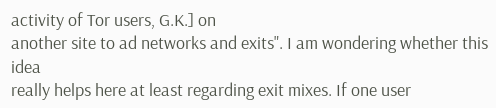activity of Tor users, G.K.] on
another site to ad networks and exits". I am wondering whether this idea
really helps here at least regarding exit mixes. If one user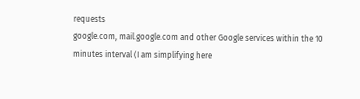requests
google.com, mail.google.com and other Google services within the 10
minutes interval (I am simplifying here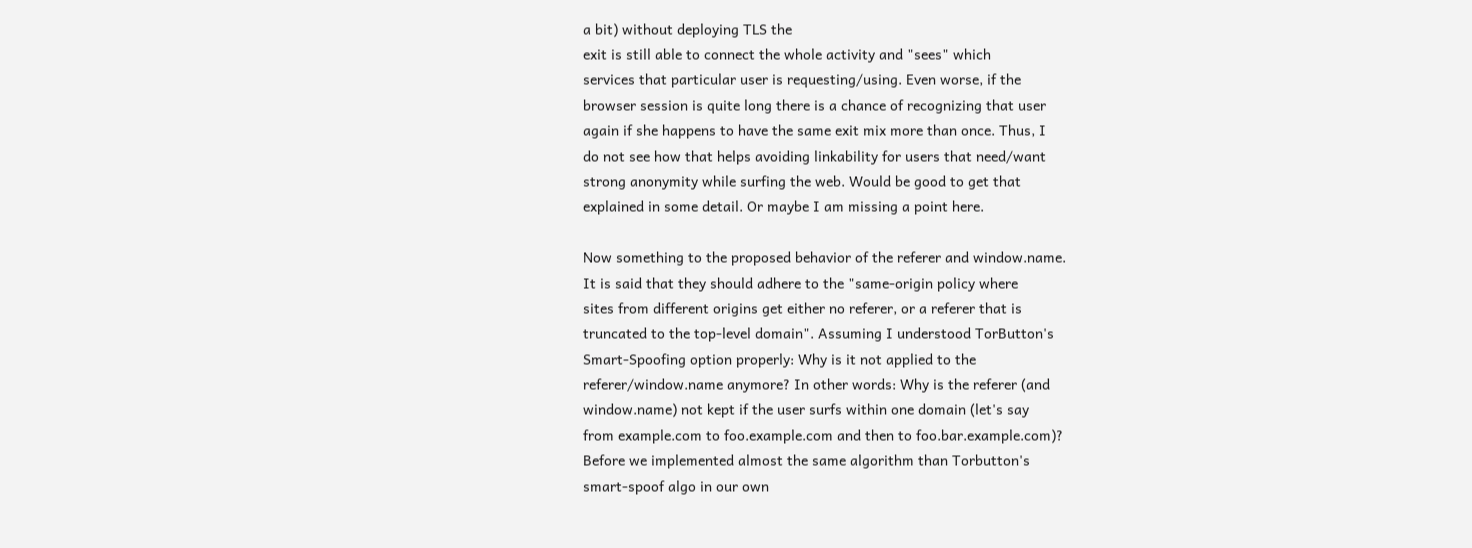a bit) without deploying TLS the
exit is still able to connect the whole activity and "sees" which
services that particular user is requesting/using. Even worse, if the
browser session is quite long there is a chance of recognizing that user
again if she happens to have the same exit mix more than once. Thus, I
do not see how that helps avoiding linkability for users that need/want
strong anonymity while surfing the web. Would be good to get that
explained in some detail. Or maybe I am missing a point here.

Now something to the proposed behavior of the referer and window.name.
It is said that they should adhere to the "same-origin policy where
sites from different origins get either no referer, or a referer that is
truncated to the top-level domain". Assuming I understood TorButton's
Smart-Spoofing option properly: Why is it not applied to the
referer/window.name anymore? In other words: Why is the referer (and
window.name) not kept if the user surfs within one domain (let's say
from example.com to foo.example.com and then to foo.bar.example.com)?
Before we implemented almost the same algorithm than Torbutton's
smart-spoof algo in our own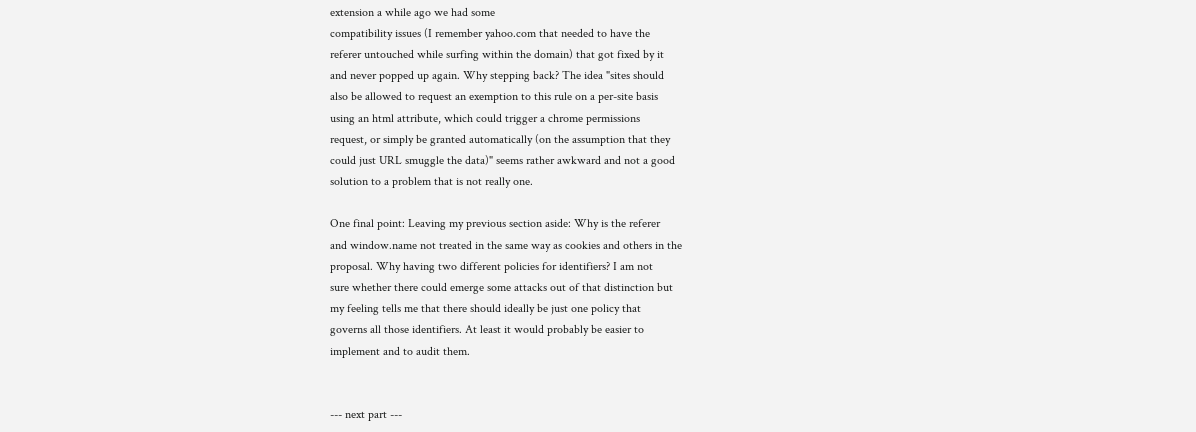extension a while ago we had some
compatibility issues (I remember yahoo.com that needed to have the
referer untouched while surfing within the domain) that got fixed by it
and never popped up again. Why stepping back? The idea "sites should
also be allowed to request an exemption to this rule on a per-site basis
using an html attribute, which could trigger a chrome permissions
request, or simply be granted automatically (on the assumption that they
could just URL smuggle the data)" seems rather awkward and not a good
solution to a problem that is not really one.

One final point: Leaving my previous section aside: Why is the referer
and window.name not treated in the same way as cookies and others in the
proposal. Why having two different policies for identifiers? I am not
sure whether there could emerge some attacks out of that distinction but
my feeling tells me that there should ideally be just one policy that
governs all those identifiers. At least it would probably be easier to
implement and to audit them.


--- next part ---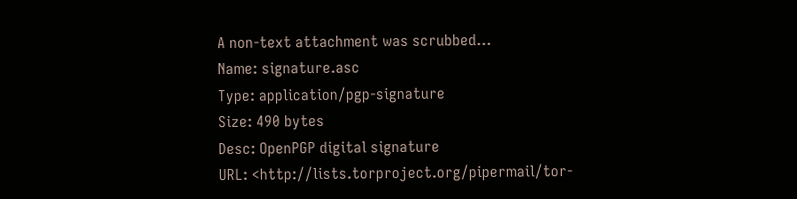A non-text attachment was scrubbed...
Name: signature.asc
Type: application/pgp-signature
Size: 490 bytes
Desc: OpenPGP digital signature
URL: <http://lists.torproject.org/pipermail/tor-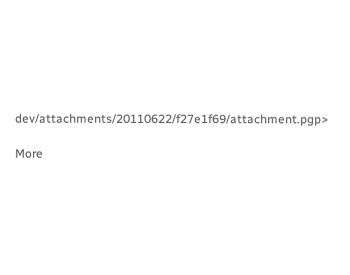dev/attachments/20110622/f27e1f69/attachment.pgp>

More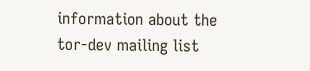information about the tor-dev mailing list